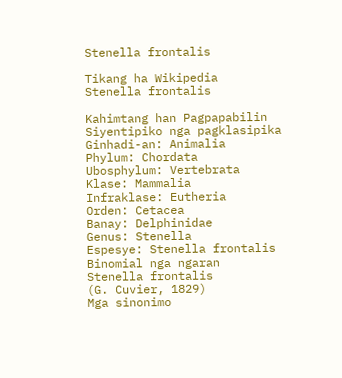Stenella frontalis

Tikang ha Wikipedia
Stenella frontalis

Kahimtang han Pagpapabilin
Siyentipiko nga pagklasipika
Ginhadi-an: Animalia
Phylum: Chordata
Ubosphylum: Vertebrata
Klase: Mammalia
Infraklase: Eutheria
Orden: Cetacea
Banay: Delphinidae
Genus: Stenella
Espesye: Stenella frontalis
Binomial nga ngaran
Stenella frontalis
(G. Cuvier, 1829)
Mga sinonimo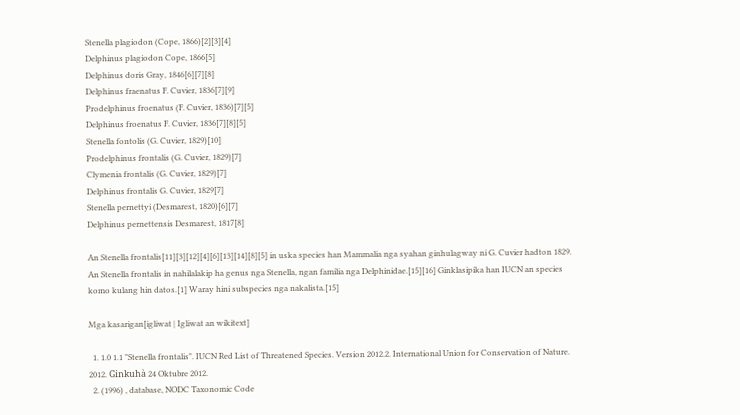Stenella plagiodon (Cope, 1866)[2][3][4]
Delphinus plagiodon Cope, 1866[5]
Delphinus doris Gray, 1846[6][7][8]
Delphinus fraenatus F. Cuvier, 1836[7][9]
Prodelphinus froenatus (F. Cuvier, 1836)[7][5]
Delphinus froenatus F. Cuvier, 1836[7][8][5]
Stenella fontolis (G. Cuvier, 1829)[10]
Prodelphinus frontalis (G. Cuvier, 1829)[7]
Clymenia frontalis (G. Cuvier, 1829)[7]
Delphinus frontalis G. Cuvier, 1829[7]
Stenella pernettyi (Desmarest, 1820)[6][7]
Delphinus pernettensis Desmarest, 1817[8]

An Stenella frontalis[11][3][12][4][6][13][14][8][5] in uska species han Mammalia nga syahan ginhulagway ni G. Cuvier hadton 1829. An Stenella frontalis in nahilalakip ha genus nga Stenella, ngan familia nga Delphinidae.[15][16] Ginklasipika han IUCN an species komo kulang hin datos.[1] Waray hini subspecies nga nakalista.[15]

Mga kasarigan[igliwat | Igliwat an wikitext]

  1. 1.0 1.1 "Stenella frontalis". IUCN Red List of Threatened Species. Version 2012.2. International Union for Conservation of Nature. 2012. Ginkuhà 24 Oktubre 2012.
  2. (1996) , database, NODC Taxonomic Code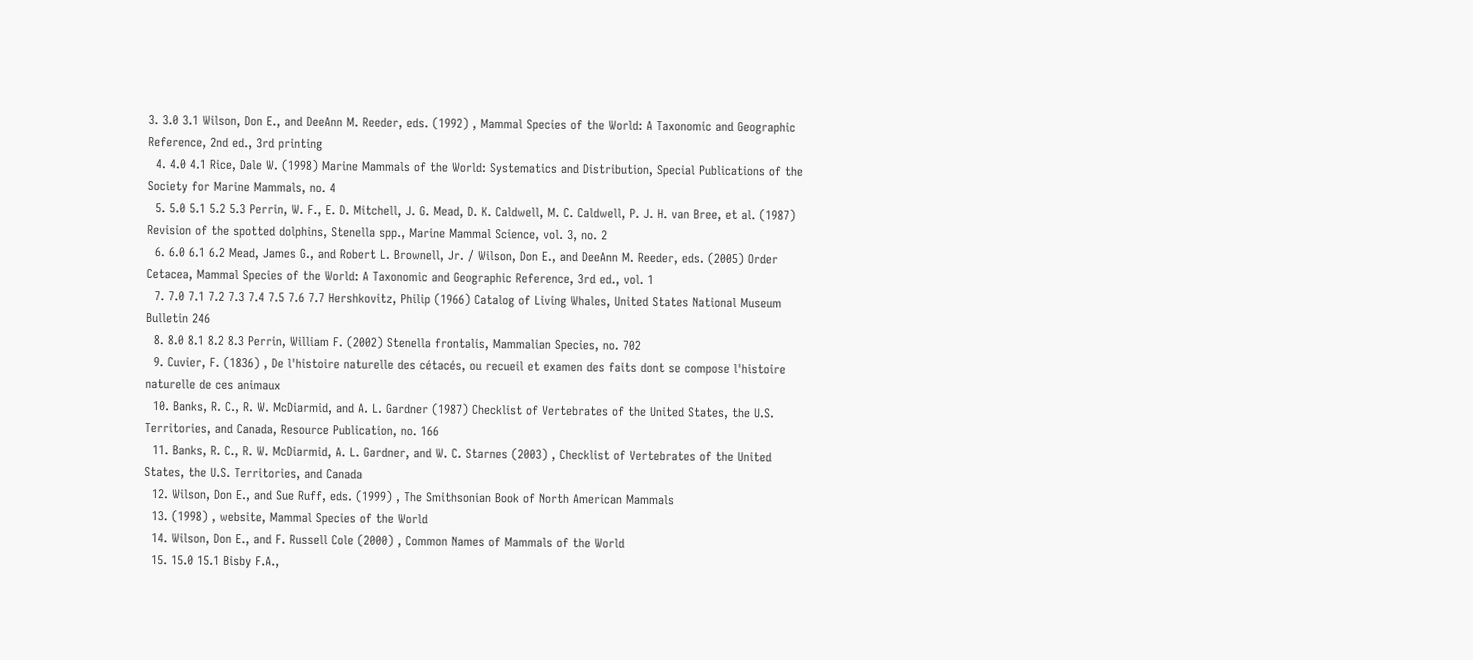3. 3.0 3.1 Wilson, Don E., and DeeAnn M. Reeder, eds. (1992) , Mammal Species of the World: A Taxonomic and Geographic Reference, 2nd ed., 3rd printing
  4. 4.0 4.1 Rice, Dale W. (1998) Marine Mammals of the World: Systematics and Distribution, Special Publications of the Society for Marine Mammals, no. 4
  5. 5.0 5.1 5.2 5.3 Perrin, W. F., E. D. Mitchell, J. G. Mead, D. K. Caldwell, M. C. Caldwell, P. J. H. van Bree, et al. (1987) Revision of the spotted dolphins, Stenella spp., Marine Mammal Science, vol. 3, no. 2
  6. 6.0 6.1 6.2 Mead, James G., and Robert L. Brownell, Jr. / Wilson, Don E., and DeeAnn M. Reeder, eds. (2005) Order Cetacea, Mammal Species of the World: A Taxonomic and Geographic Reference, 3rd ed., vol. 1
  7. 7.0 7.1 7.2 7.3 7.4 7.5 7.6 7.7 Hershkovitz, Philip (1966) Catalog of Living Whales, United States National Museum Bulletin 246
  8. 8.0 8.1 8.2 8.3 Perrin, William F. (2002) Stenella frontalis, Mammalian Species, no. 702
  9. Cuvier, F. (1836) , De l'histoire naturelle des cétacés, ou recueil et examen des faits dont se compose l'histoire naturelle de ces animaux
  10. Banks, R. C., R. W. McDiarmid, and A. L. Gardner (1987) Checklist of Vertebrates of the United States, the U.S. Territories, and Canada, Resource Publication, no. 166
  11. Banks, R. C., R. W. McDiarmid, A. L. Gardner, and W. C. Starnes (2003) , Checklist of Vertebrates of the United States, the U.S. Territories, and Canada
  12. Wilson, Don E., and Sue Ruff, eds. (1999) , The Smithsonian Book of North American Mammals
  13. (1998) , website, Mammal Species of the World
  14. Wilson, Don E., and F. Russell Cole (2000) , Common Names of Mammals of the World
  15. 15.0 15.1 Bisby F.A.,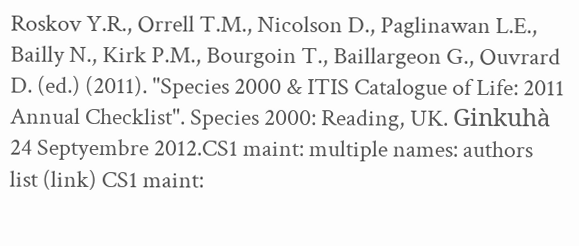Roskov Y.R., Orrell T.M., Nicolson D., Paglinawan L.E., Bailly N., Kirk P.M., Bourgoin T., Baillargeon G., Ouvrard D. (ed.) (2011). "Species 2000 & ITIS Catalogue of Life: 2011 Annual Checklist". Species 2000: Reading, UK. Ginkuhà 24 Septyembre 2012.CS1 maint: multiple names: authors list (link) CS1 maint: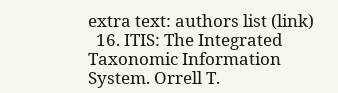extra text: authors list (link)
  16. ITIS: The Integrated Taxonomic Information System. Orrell T.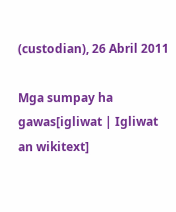(custodian), 26 Abril 2011

Mga sumpay ha gawas[igliwat | Igliwat an wikitext]